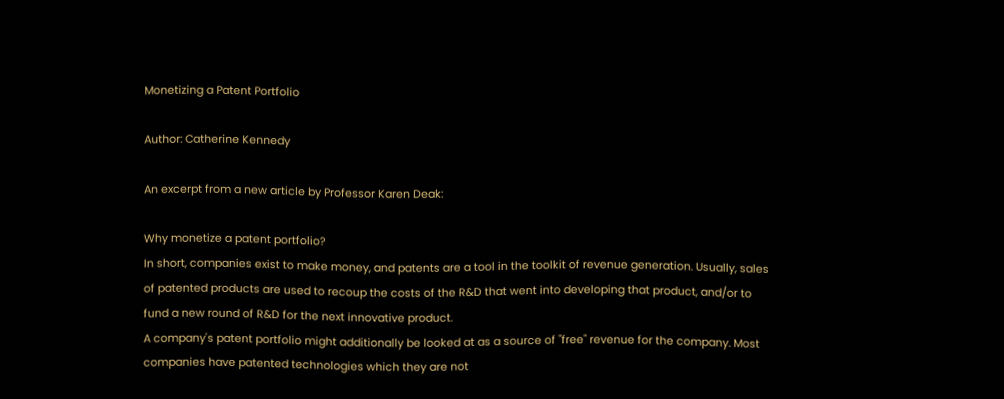Monetizing a Patent Portfolio

Author: Catherine Kennedy

An excerpt from a new article by Professor Karen Deak:

Why monetize a patent portfolio?
In short, companies exist to make money, and patents are a tool in the toolkit of revenue generation. Usually, sales of patented products are used to recoup the costs of the R&D that went into developing that product, and/or to fund a new round of R&D for the next innovative product.
A company's patent portfolio might additionally be looked at as a source of "free" revenue for the company. Most companies have patented technologies which they are not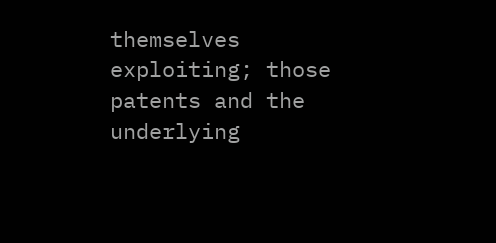themselves exploiting; those patents and the underlying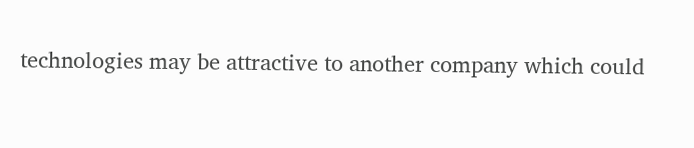technologies may be attractive to another company which could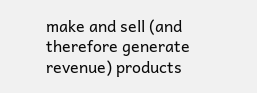make and sell (and therefore generate revenue) products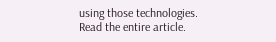using those technologies.
Read the entire article.